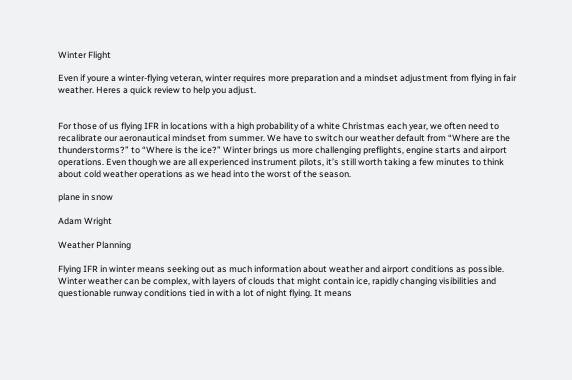Winter Flight

Even if youre a winter-flying veteran, winter requires more preparation and a mindset adjustment from flying in fair weather. Heres a quick review to help you adjust.


For those of us flying IFR in locations with a high probability of a white Christmas each year, we often need to recalibrate our aeronautical mindset from summer. We have to switch our weather default from “Where are the thunderstorms?” to “Where is the ice?” Winter brings us more challenging preflights, engine starts and airport operations. Even though we are all experienced instrument pilots, it’s still worth taking a few minutes to think about cold weather operations as we head into the worst of the season.

plane in snow

Adam Wright

Weather Planning

Flying IFR in winter means seeking out as much information about weather and airport conditions as possible. Winter weather can be complex, with layers of clouds that might contain ice, rapidly changing visibilities and questionable runway conditions tied in with a lot of night flying. It means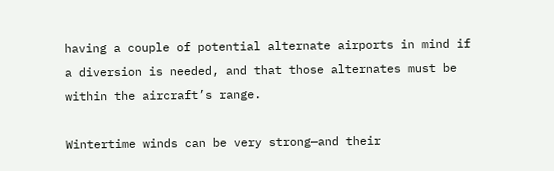having a couple of potential alternate airports in mind if a diversion is needed, and that those alternates must be within the aircraft’s range.

Wintertime winds can be very strong—and their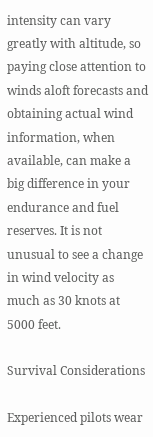intensity can vary greatly with altitude, so paying close attention to winds aloft forecasts and obtaining actual wind information, when available, can make a big difference in your endurance and fuel reserves. It is not unusual to see a change in wind velocity as much as 30 knots at 5000 feet.

Survival Considerations

Experienced pilots wear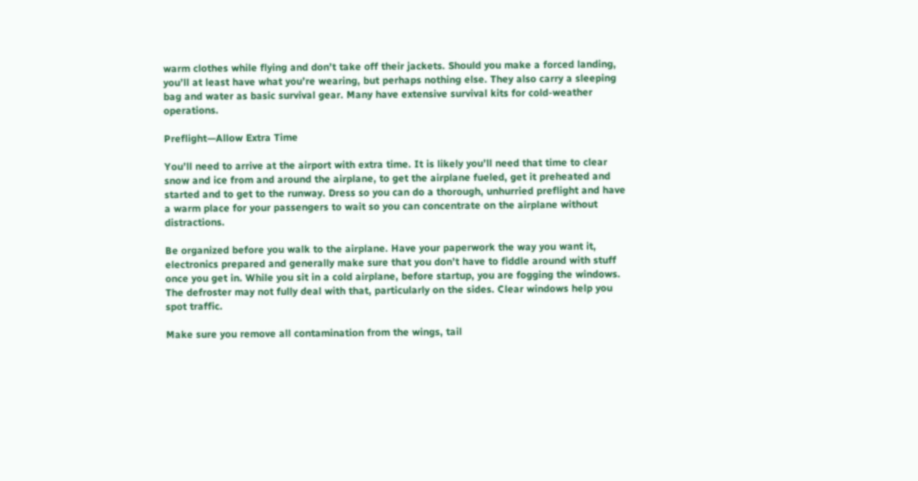warm clothes while flying and don’t take off their jackets. Should you make a forced landing, you’ll at least have what you’re wearing, but perhaps nothing else. They also carry a sleeping bag and water as basic survival gear. Many have extensive survival kits for cold-weather operations.

Preflight—Allow Extra Time

You’ll need to arrive at the airport with extra time. It is likely you’ll need that time to clear snow and ice from and around the airplane, to get the airplane fueled, get it preheated and started and to get to the runway. Dress so you can do a thorough, unhurried preflight and have a warm place for your passengers to wait so you can concentrate on the airplane without distractions.

Be organized before you walk to the airplane. Have your paperwork the way you want it, electronics prepared and generally make sure that you don’t have to fiddle around with stuff once you get in. While you sit in a cold airplane, before startup, you are fogging the windows. The defroster may not fully deal with that, particularly on the sides. Clear windows help you spot traffic.

Make sure you remove all contamination from the wings, tail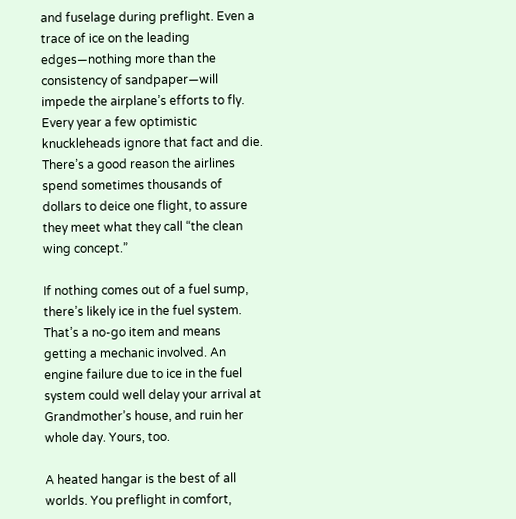and fuselage during preflight. Even a trace of ice on the leading edges—nothing more than the consistency of sandpaper—will impede the airplane’s efforts to fly. Every year a few optimistic knuckleheads ignore that fact and die. There’s a good reason the airlines spend sometimes thousands of dollars to deice one flight, to assure they meet what they call “the clean wing concept.”

If nothing comes out of a fuel sump, there’s likely ice in the fuel system. That’s a no-go item and means getting a mechanic involved. An engine failure due to ice in the fuel system could well delay your arrival at Grandmother’s house, and ruin her whole day. Yours, too.

A heated hangar is the best of all worlds. You preflight in comfort,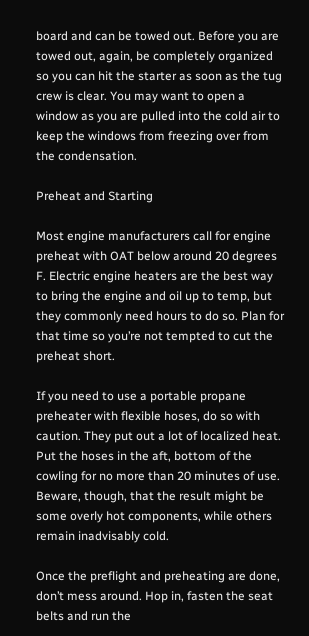board and can be towed out. Before you are towed out, again, be completely organized so you can hit the starter as soon as the tug crew is clear. You may want to open a window as you are pulled into the cold air to keep the windows from freezing over from the condensation.

Preheat and Starting

Most engine manufacturers call for engine preheat with OAT below around 20 degrees F. Electric engine heaters are the best way to bring the engine and oil up to temp, but they commonly need hours to do so. Plan for that time so you’re not tempted to cut the preheat short.

If you need to use a portable propane preheater with flexible hoses, do so with caution. They put out a lot of localized heat. Put the hoses in the aft, bottom of the cowling for no more than 20 minutes of use. Beware, though, that the result might be some overly hot components, while others remain inadvisably cold.

Once the preflight and preheating are done, don’t mess around. Hop in, fasten the seat belts and run the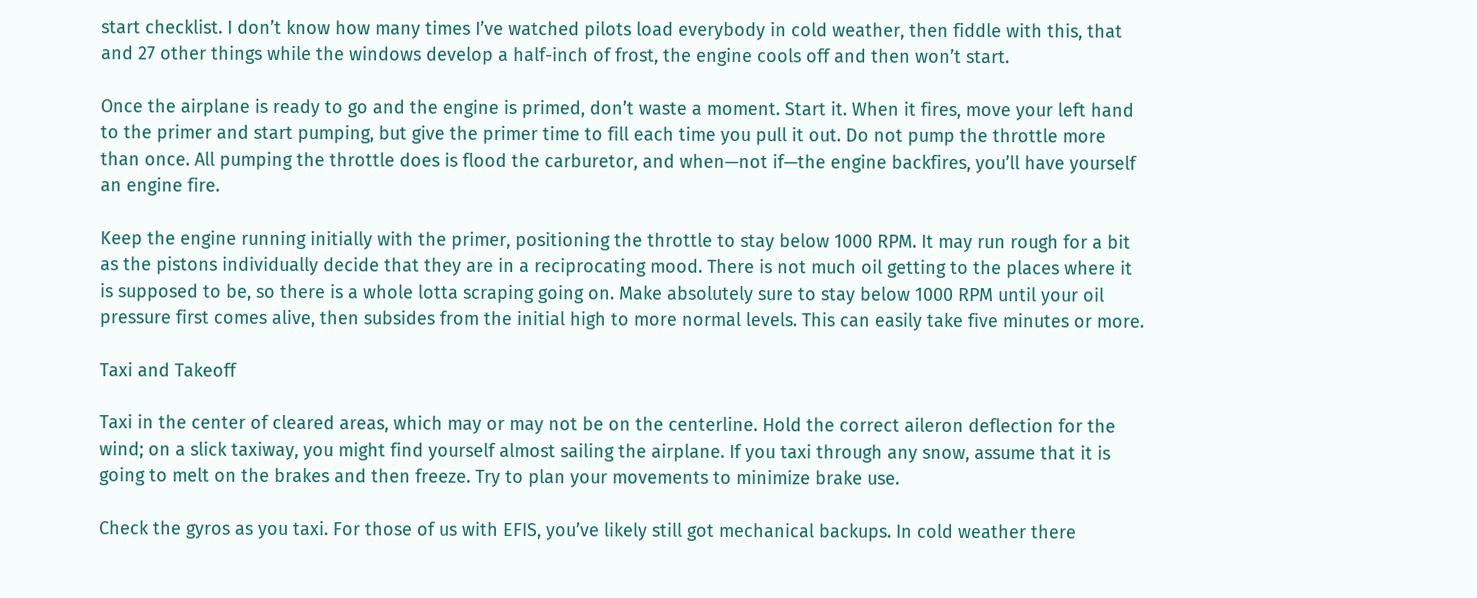start checklist. I don’t know how many times I’ve watched pilots load everybody in cold weather, then fiddle with this, that and 27 other things while the windows develop a half-inch of frost, the engine cools off and then won’t start.

Once the airplane is ready to go and the engine is primed, don’t waste a moment. Start it. When it fires, move your left hand to the primer and start pumping, but give the primer time to fill each time you pull it out. Do not pump the throttle more than once. All pumping the throttle does is flood the carburetor, and when—not if—the engine backfires, you’ll have yourself an engine fire.

Keep the engine running initially with the primer, positioning the throttle to stay below 1000 RPM. It may run rough for a bit as the pistons individually decide that they are in a reciprocating mood. There is not much oil getting to the places where it is supposed to be, so there is a whole lotta scraping going on. Make absolutely sure to stay below 1000 RPM until your oil pressure first comes alive, then subsides from the initial high to more normal levels. This can easily take five minutes or more.

Taxi and Takeoff

Taxi in the center of cleared areas, which may or may not be on the centerline. Hold the correct aileron deflection for the wind; on a slick taxiway, you might find yourself almost sailing the airplane. If you taxi through any snow, assume that it is going to melt on the brakes and then freeze. Try to plan your movements to minimize brake use.

Check the gyros as you taxi. For those of us with EFIS, you’ve likely still got mechanical backups. In cold weather there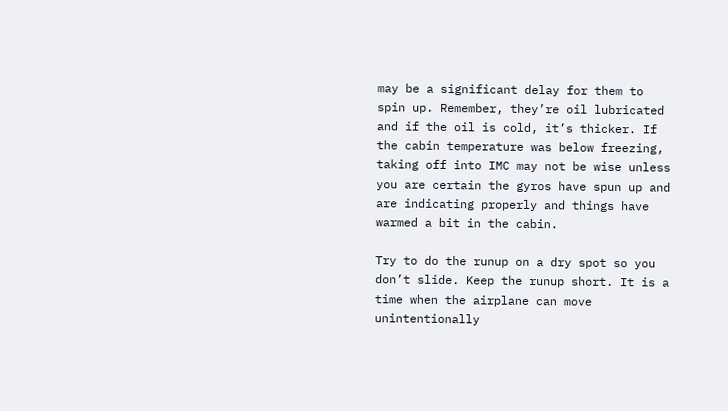may be a significant delay for them to spin up. Remember, they’re oil lubricated and if the oil is cold, it’s thicker. If the cabin temperature was below freezing, taking off into IMC may not be wise unless you are certain the gyros have spun up and are indicating properly and things have warmed a bit in the cabin.

Try to do the runup on a dry spot so you don’t slide. Keep the runup short. It is a time when the airplane can move unintentionally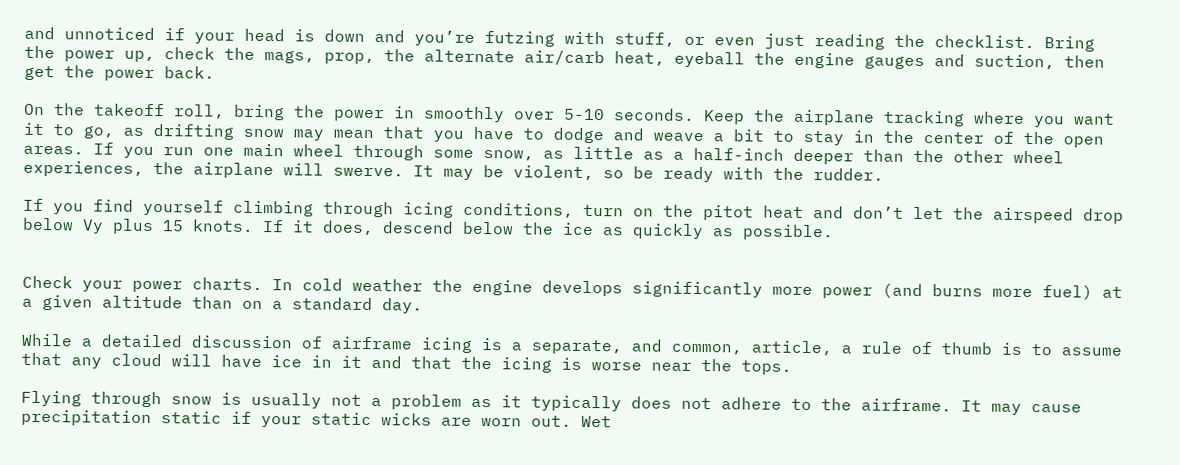and unnoticed if your head is down and you’re futzing with stuff, or even just reading the checklist. Bring the power up, check the mags, prop, the alternate air/carb heat, eyeball the engine gauges and suction, then get the power back.

On the takeoff roll, bring the power in smoothly over 5-10 seconds. Keep the airplane tracking where you want it to go, as drifting snow may mean that you have to dodge and weave a bit to stay in the center of the open areas. If you run one main wheel through some snow, as little as a half-inch deeper than the other wheel experiences, the airplane will swerve. It may be violent, so be ready with the rudder.

If you find yourself climbing through icing conditions, turn on the pitot heat and don’t let the airspeed drop below Vy plus 15 knots. If it does, descend below the ice as quickly as possible.


Check your power charts. In cold weather the engine develops significantly more power (and burns more fuel) at a given altitude than on a standard day.

While a detailed discussion of airframe icing is a separate, and common, article, a rule of thumb is to assume that any cloud will have ice in it and that the icing is worse near the tops.

Flying through snow is usually not a problem as it typically does not adhere to the airframe. It may cause precipitation static if your static wicks are worn out. Wet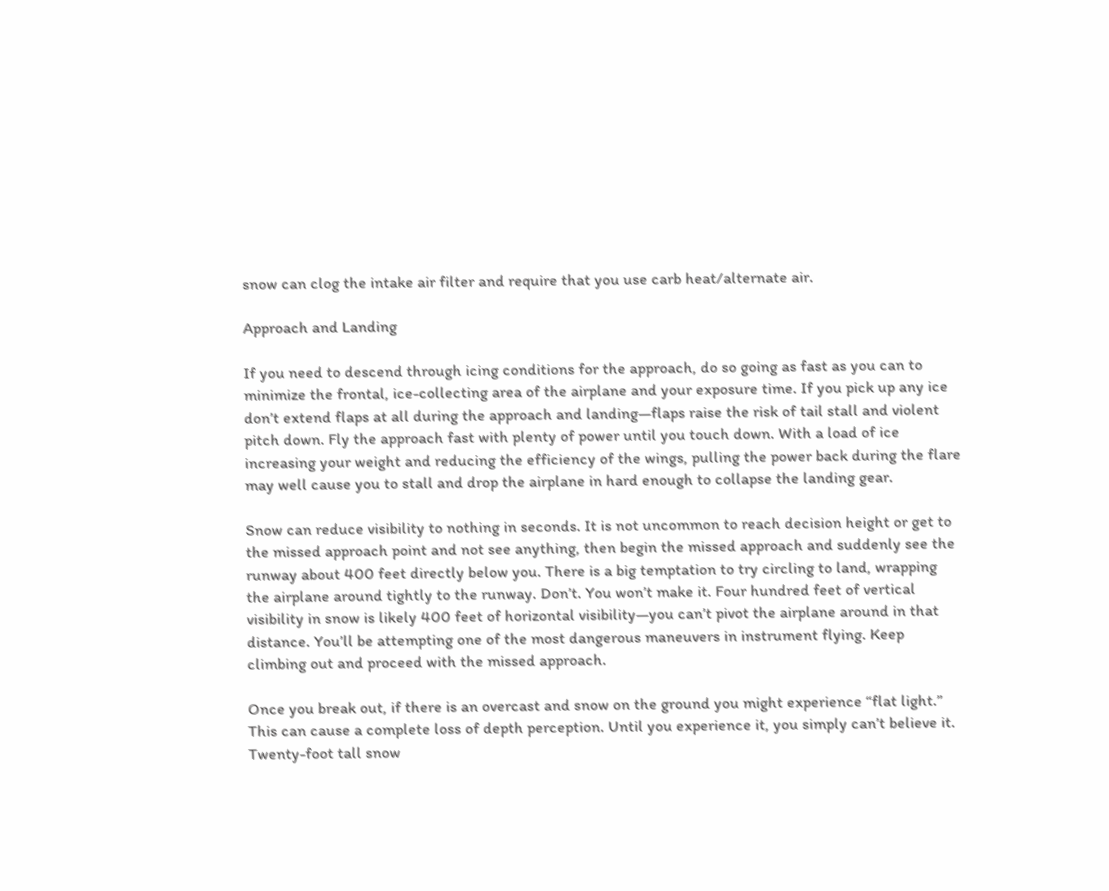snow can clog the intake air filter and require that you use carb heat/alternate air.

Approach and Landing

If you need to descend through icing conditions for the approach, do so going as fast as you can to minimize the frontal, ice-collecting area of the airplane and your exposure time. If you pick up any ice don’t extend flaps at all during the approach and landing—flaps raise the risk of tail stall and violent pitch down. Fly the approach fast with plenty of power until you touch down. With a load of ice increasing your weight and reducing the efficiency of the wings, pulling the power back during the flare may well cause you to stall and drop the airplane in hard enough to collapse the landing gear.

Snow can reduce visibility to nothing in seconds. It is not uncommon to reach decision height or get to the missed approach point and not see anything, then begin the missed approach and suddenly see the runway about 400 feet directly below you. There is a big temptation to try circling to land, wrapping the airplane around tightly to the runway. Don’t. You won’t make it. Four hundred feet of vertical visibility in snow is likely 400 feet of horizontal visibility—you can’t pivot the airplane around in that distance. You’ll be attempting one of the most dangerous maneuvers in instrument flying. Keep climbing out and proceed with the missed approach.

Once you break out, if there is an overcast and snow on the ground you might experience “flat light.” This can cause a complete loss of depth perception. Until you experience it, you simply can’t believe it. Twenty-foot tall snow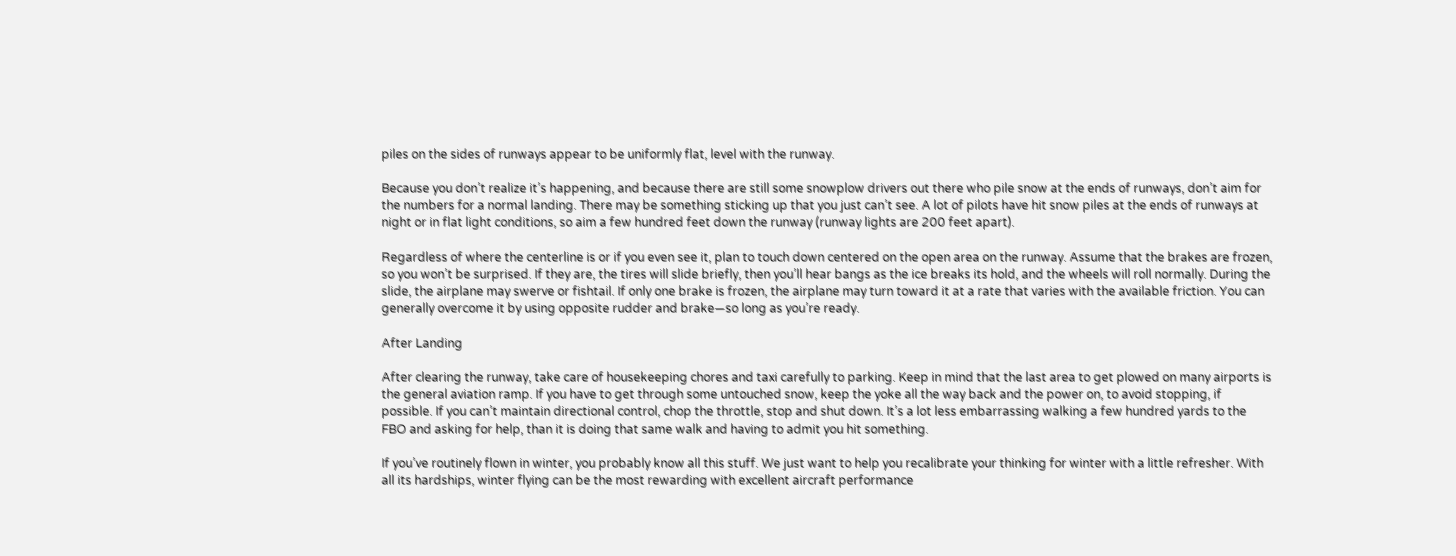piles on the sides of runways appear to be uniformly flat, level with the runway.

Because you don’t realize it’s happening, and because there are still some snowplow drivers out there who pile snow at the ends of runways, don’t aim for the numbers for a normal landing. There may be something sticking up that you just can’t see. A lot of pilots have hit snow piles at the ends of runways at night or in flat light conditions, so aim a few hundred feet down the runway (runway lights are 200 feet apart).

Regardless of where the centerline is or if you even see it, plan to touch down centered on the open area on the runway. Assume that the brakes are frozen, so you won’t be surprised. If they are, the tires will slide briefly, then you’ll hear bangs as the ice breaks its hold, and the wheels will roll normally. During the slide, the airplane may swerve or fishtail. If only one brake is frozen, the airplane may turn toward it at a rate that varies with the available friction. You can generally overcome it by using opposite rudder and brake—so long as you’re ready.

After Landing

After clearing the runway, take care of housekeeping chores and taxi carefully to parking. Keep in mind that the last area to get plowed on many airports is the general aviation ramp. If you have to get through some untouched snow, keep the yoke all the way back and the power on, to avoid stopping, if possible. If you can’t maintain directional control, chop the throttle, stop and shut down. It’s a lot less embarrassing walking a few hundred yards to the FBO and asking for help, than it is doing that same walk and having to admit you hit something.

If you’ve routinely flown in winter, you probably know all this stuff. We just want to help you recalibrate your thinking for winter with a little refresher. With all its hardships, winter flying can be the most rewarding with excellent aircraft performance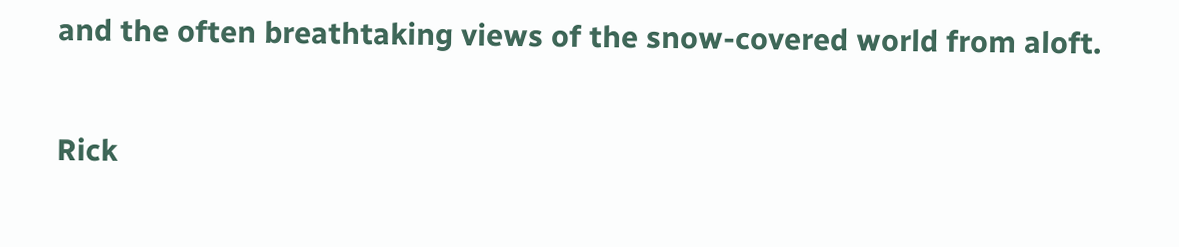and the often breathtaking views of the snow-covered world from aloft.

Rick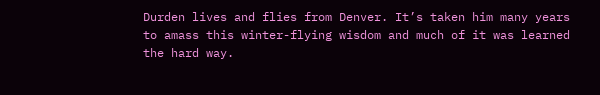Durden lives and flies from Denver. It’s taken him many years to amass this winter-flying wisdom and much of it was learned the hard way.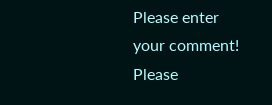Please enter your comment!
Please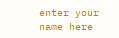enter your name here